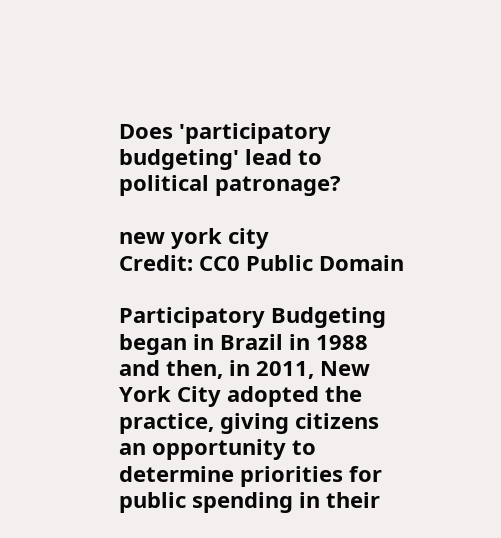Does 'participatory budgeting' lead to political patronage?

new york city
Credit: CC0 Public Domain

Participatory Budgeting began in Brazil in 1988 and then, in 2011, New York City adopted the practice, giving citizens an opportunity to determine priorities for public spending in their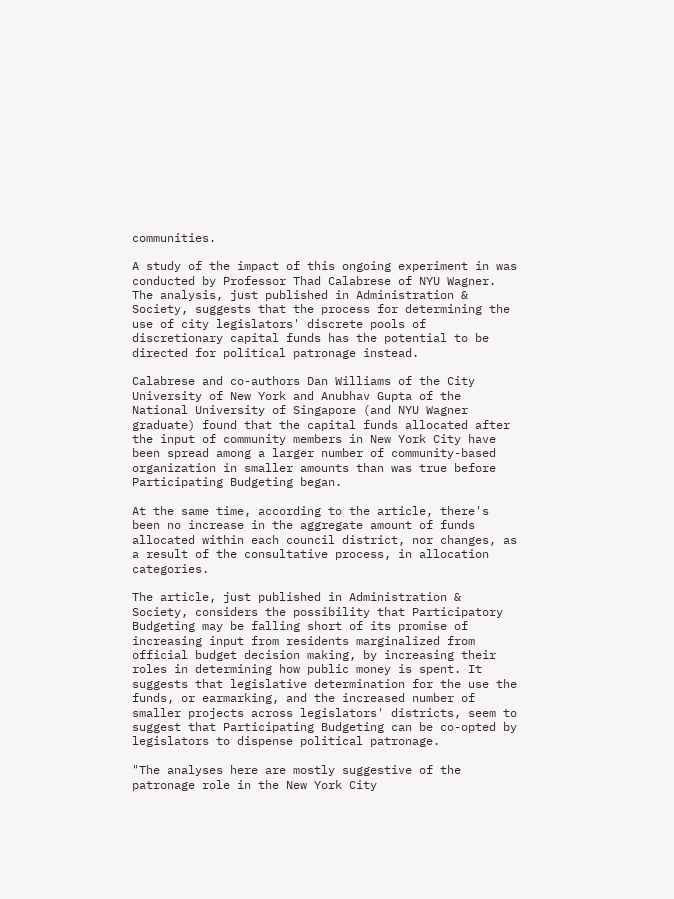communities.

A study of the impact of this ongoing experiment in was conducted by Professor Thad Calabrese of NYU Wagner. The analysis, just published in Administration & Society, suggests that the process for determining the use of city legislators' discrete pools of discretionary capital funds has the potential to be directed for political patronage instead.

Calabrese and co-authors Dan Williams of the City University of New York and Anubhav Gupta of the National University of Singapore (and NYU Wagner graduate) found that the capital funds allocated after the input of community members in New York City have been spread among a larger number of community-based organization in smaller amounts than was true before Participating Budgeting began.

At the same time, according to the article, there's been no increase in the aggregate amount of funds allocated within each council district, nor changes, as a result of the consultative process, in allocation categories.

The article, just published in Administration & Society, considers the possibility that Participatory Budgeting may be falling short of its promise of increasing input from residents marginalized from official budget decision making, by increasing their roles in determining how public money is spent. It suggests that legislative determination for the use the funds, or earmarking, and the increased number of smaller projects across legislators' districts, seem to suggest that Participating Budgeting can be co-opted by legislators to dispense political patronage.

"The analyses here are mostly suggestive of the patronage role in the New York City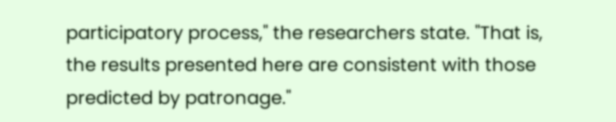participatory process," the researchers state. "That is, the results presented here are consistent with those predicted by patronage."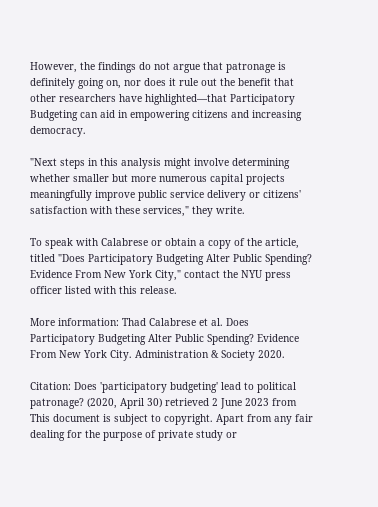However, the findings do not argue that patronage is definitely going on, nor does it rule out the benefit that other researchers have highlighted—that Participatory Budgeting can aid in empowering citizens and increasing democracy.

"Next steps in this analysis might involve determining whether smaller but more numerous capital projects meaningfully improve public service delivery or citizens' satisfaction with these services," they write.

To speak with Calabrese or obtain a copy of the article, titled "Does Participatory Budgeting Alter Public Spending? Evidence From New York City," contact the NYU press officer listed with this release.

More information: Thad Calabrese et al. Does Participatory Budgeting Alter Public Spending? Evidence From New York City. Administration & Society 2020.

Citation: Does 'participatory budgeting' lead to political patronage? (2020, April 30) retrieved 2 June 2023 from
This document is subject to copyright. Apart from any fair dealing for the purpose of private study or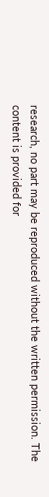research, no part may be reproduced without the written permission. The content is provided for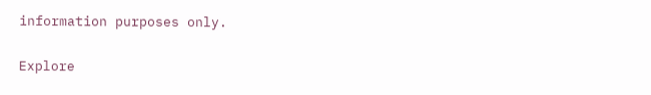information purposes only.

Explore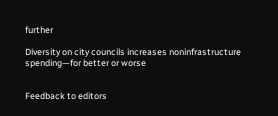further

Diversity on city councils increases noninfrastructure spending—for better or worse


Feedback to editors